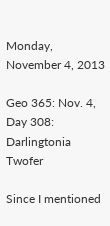Monday, November 4, 2013

Geo 365: Nov. 4, Day 308: Darlingtonia Twofer

Since I mentioned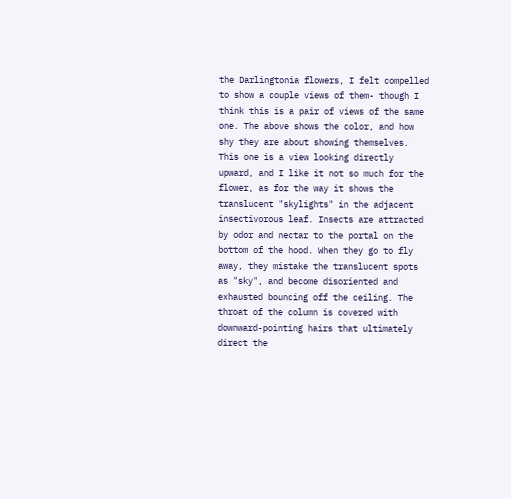the Darlingtonia flowers, I felt compelled to show a couple views of them- though I think this is a pair of views of the same one. The above shows the color, and how shy they are about showing themselves.
This one is a view looking directly upward, and I like it not so much for the flower, as for the way it shows the translucent "skylights" in the adjacent insectivorous leaf. Insects are attracted by odor and nectar to the portal on the bottom of the hood. When they go to fly away, they mistake the translucent spots as "sky", and become disoriented and exhausted bouncing off the ceiling. The throat of the column is covered with downward-pointing hairs that ultimately direct the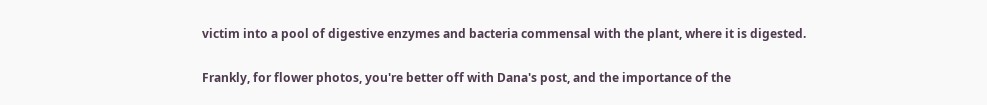victim into a pool of digestive enzymes and bacteria commensal with the plant, where it is digested.

Frankly, for flower photos, you're better off with Dana's post, and the importance of the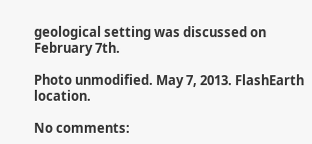geological setting was discussed on February 7th.

Photo unmodified. May 7, 2013. FlashEarth location.

No comments: